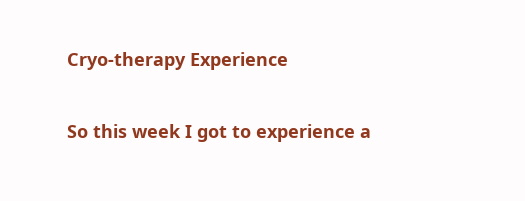Cryo-therapy Experience

So this week I got to experience a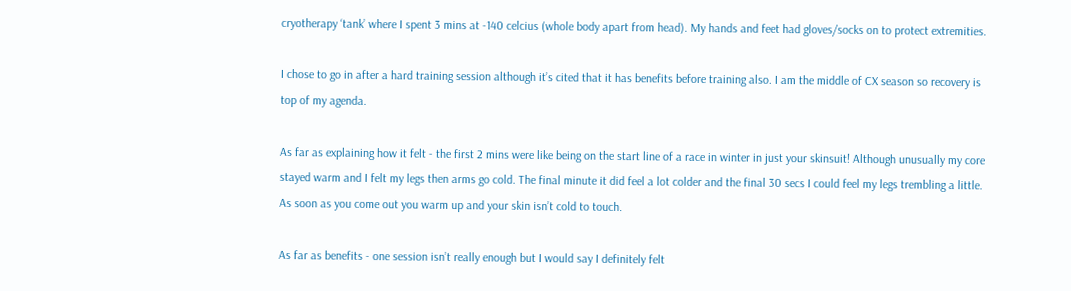cryotherapy ‘tank’ where I spent 3 mins at -140 celcius (whole body apart from head). My hands and feet had gloves/socks on to protect extremities.

I chose to go in after a hard training session although it’s cited that it has benefits before training also. I am the middle of CX season so recovery is top of my agenda.

As far as explaining how it felt - the first 2 mins were like being on the start line of a race in winter in just your skinsuit! Although unusually my core stayed warm and I felt my legs then arms go cold. The final minute it did feel a lot colder and the final 30 secs I could feel my legs trembling a little. As soon as you come out you warm up and your skin isn’t cold to touch.

As far as benefits - one session isn’t really enough but I would say I definitely felt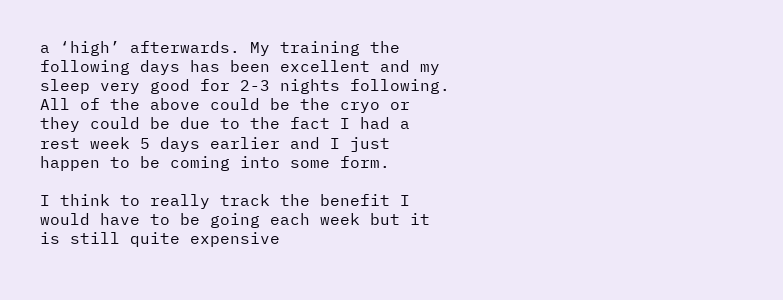a ‘high’ afterwards. My training the following days has been excellent and my sleep very good for 2-3 nights following. All of the above could be the cryo or they could be due to the fact I had a rest week 5 days earlier and I just happen to be coming into some form.

I think to really track the benefit I would have to be going each week but it is still quite expensive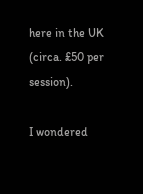here in the UK (circa. £50 per session).

I wondered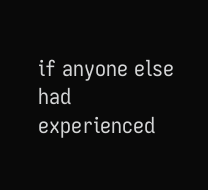if anyone else had experienced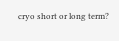cryo short or long term?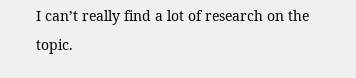I can’t really find a lot of research on the topic.